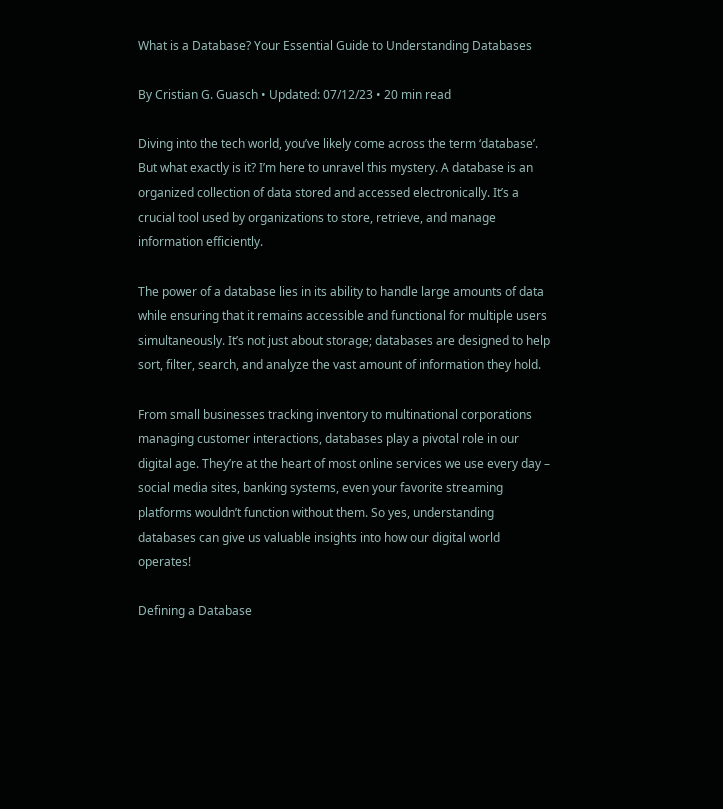What is a Database? Your Essential Guide to Understanding Databases

By Cristian G. Guasch • Updated: 07/12/23 • 20 min read

Diving into the tech world, you’ve likely come across the term ‘database’. But what exactly is it? I’m here to unravel this mystery. A database is an organized collection of data stored and accessed electronically. It’s a crucial tool used by organizations to store, retrieve, and manage information efficiently.

The power of a database lies in its ability to handle large amounts of data while ensuring that it remains accessible and functional for multiple users simultaneously. It’s not just about storage; databases are designed to help sort, filter, search, and analyze the vast amount of information they hold.

From small businesses tracking inventory to multinational corporations managing customer interactions, databases play a pivotal role in our digital age. They’re at the heart of most online services we use every day – social media sites, banking systems, even your favorite streaming platforms wouldn’t function without them. So yes, understanding databases can give us valuable insights into how our digital world operates!

Defining a Database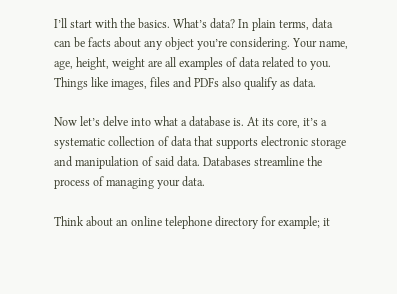I’ll start with the basics. What’s data? In plain terms, data can be facts about any object you’re considering. Your name, age, height, weight are all examples of data related to you. Things like images, files and PDFs also qualify as data.

Now let’s delve into what a database is. At its core, it’s a systematic collection of data that supports electronic storage and manipulation of said data. Databases streamline the process of managing your data.

Think about an online telephone directory for example; it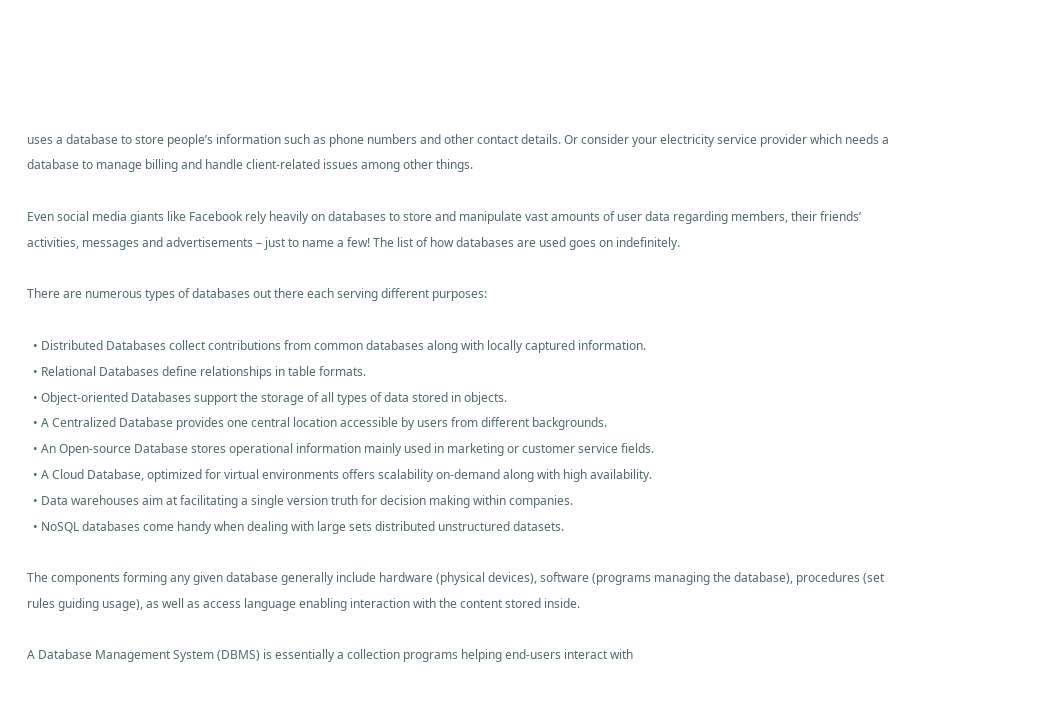uses a database to store people’s information such as phone numbers and other contact details. Or consider your electricity service provider which needs a database to manage billing and handle client-related issues among other things.

Even social media giants like Facebook rely heavily on databases to store and manipulate vast amounts of user data regarding members, their friends’ activities, messages and advertisements – just to name a few! The list of how databases are used goes on indefinitely.

There are numerous types of databases out there each serving different purposes:

  • Distributed Databases collect contributions from common databases along with locally captured information.
  • Relational Databases define relationships in table formats.
  • Object-oriented Databases support the storage of all types of data stored in objects.
  • A Centralized Database provides one central location accessible by users from different backgrounds.
  • An Open-source Database stores operational information mainly used in marketing or customer service fields.
  • A Cloud Database, optimized for virtual environments offers scalability on-demand along with high availability.
  • Data warehouses aim at facilitating a single version truth for decision making within companies.
  • NoSQL databases come handy when dealing with large sets distributed unstructured datasets.

The components forming any given database generally include hardware (physical devices), software (programs managing the database), procedures (set rules guiding usage), as well as access language enabling interaction with the content stored inside.

A Database Management System (DBMS) is essentially a collection programs helping end-users interact with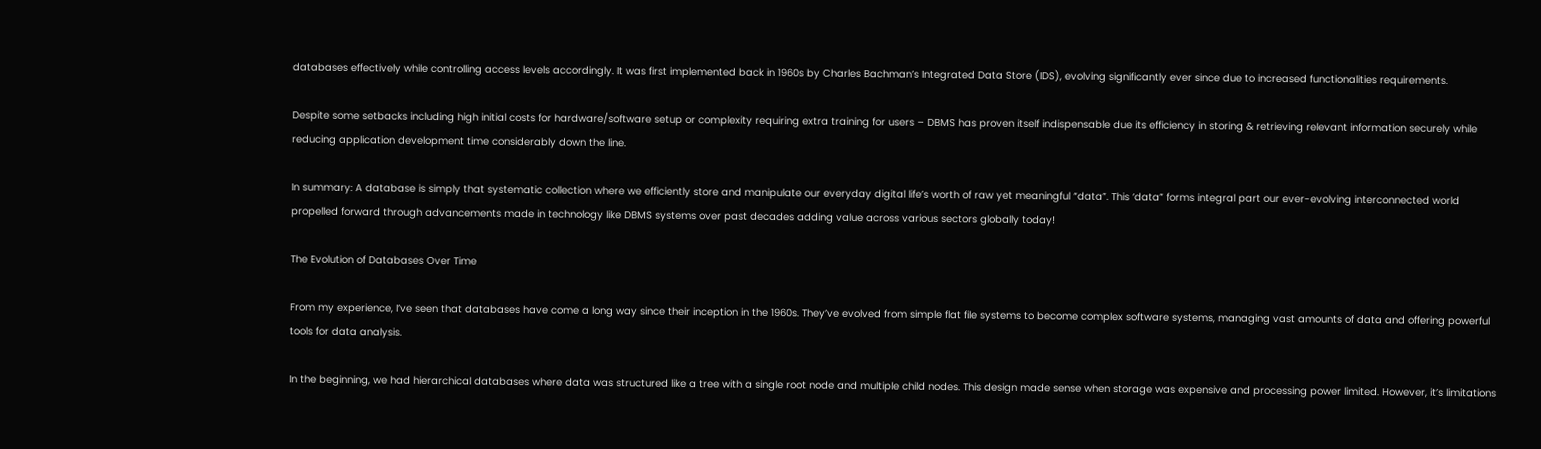databases effectively while controlling access levels accordingly. It was first implemented back in 1960s by Charles Bachman’s Integrated Data Store (IDS), evolving significantly ever since due to increased functionalities requirements.

Despite some setbacks including high initial costs for hardware/software setup or complexity requiring extra training for users – DBMS has proven itself indispensable due its efficiency in storing & retrieving relevant information securely while reducing application development time considerably down the line.

In summary: A database is simply that systematic collection where we efficiently store and manipulate our everyday digital life’s worth of raw yet meaningful “data”. This ‘data” forms integral part our ever-evolving interconnected world propelled forward through advancements made in technology like DBMS systems over past decades adding value across various sectors globally today!

The Evolution of Databases Over Time

From my experience, I’ve seen that databases have come a long way since their inception in the 1960s. They’ve evolved from simple flat file systems to become complex software systems, managing vast amounts of data and offering powerful tools for data analysis.

In the beginning, we had hierarchical databases where data was structured like a tree with a single root node and multiple child nodes. This design made sense when storage was expensive and processing power limited. However, it’s limitations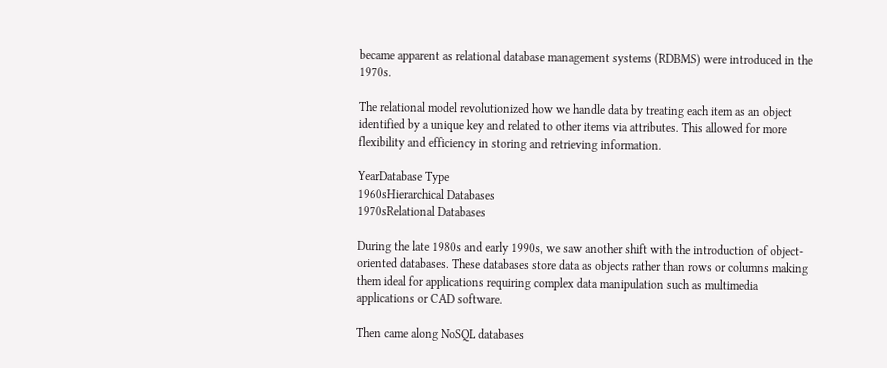became apparent as relational database management systems (RDBMS) were introduced in the 1970s.

The relational model revolutionized how we handle data by treating each item as an object identified by a unique key and related to other items via attributes. This allowed for more flexibility and efficiency in storing and retrieving information.

YearDatabase Type
1960sHierarchical Databases
1970sRelational Databases

During the late 1980s and early 1990s, we saw another shift with the introduction of object-oriented databases. These databases store data as objects rather than rows or columns making them ideal for applications requiring complex data manipulation such as multimedia applications or CAD software.

Then came along NoSQL databases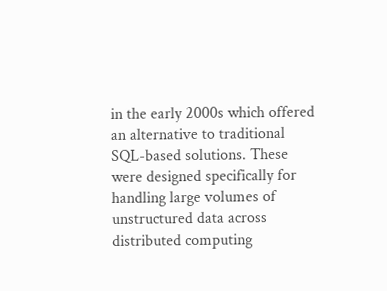in the early 2000s which offered an alternative to traditional SQL-based solutions. These were designed specifically for handling large volumes of unstructured data across distributed computing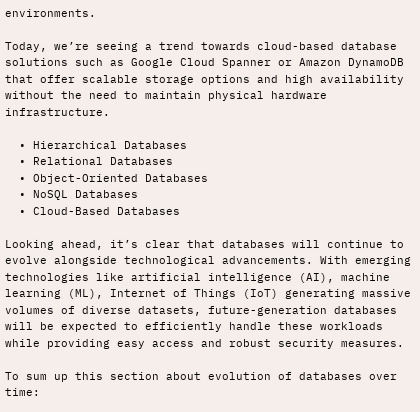environments.

Today, we’re seeing a trend towards cloud-based database solutions such as Google Cloud Spanner or Amazon DynamoDB that offer scalable storage options and high availability without the need to maintain physical hardware infrastructure.

  • Hierarchical Databases
  • Relational Databases
  • Object-Oriented Databases
  • NoSQL Databases
  • Cloud-Based Databases

Looking ahead, it’s clear that databases will continue to evolve alongside technological advancements. With emerging technologies like artificial intelligence (AI), machine learning (ML), Internet of Things (IoT) generating massive volumes of diverse datasets, future-generation databases will be expected to efficiently handle these workloads while providing easy access and robust security measures.

To sum up this section about evolution of databases over time: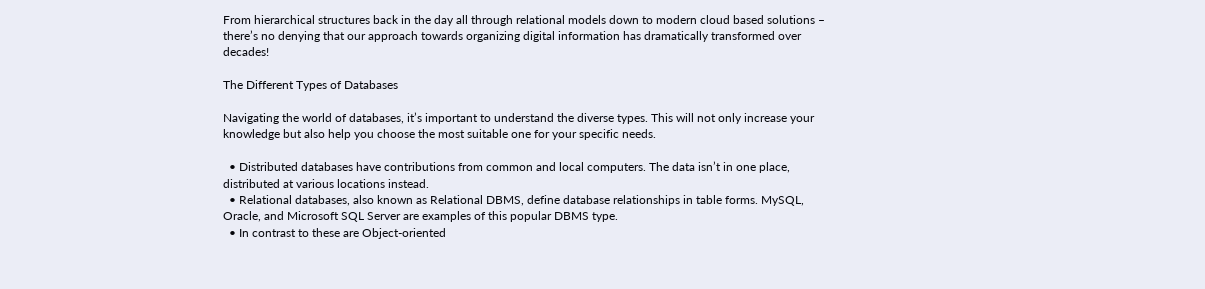From hierarchical structures back in the day all through relational models down to modern cloud based solutions – there’s no denying that our approach towards organizing digital information has dramatically transformed over decades!

The Different Types of Databases

Navigating the world of databases, it’s important to understand the diverse types. This will not only increase your knowledge but also help you choose the most suitable one for your specific needs.

  • Distributed databases have contributions from common and local computers. The data isn’t in one place, distributed at various locations instead.
  • Relational databases, also known as Relational DBMS, define database relationships in table forms. MySQL, Oracle, and Microsoft SQL Server are examples of this popular DBMS type.
  • In contrast to these are Object-oriented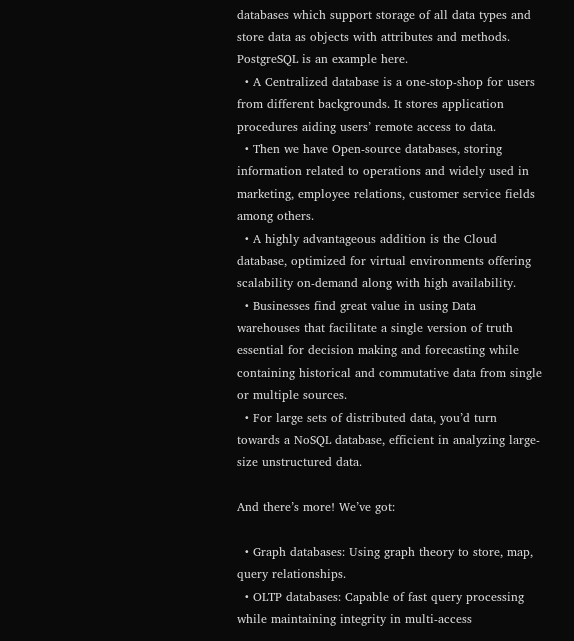databases which support storage of all data types and store data as objects with attributes and methods. PostgreSQL is an example here.
  • A Centralized database is a one-stop-shop for users from different backgrounds. It stores application procedures aiding users’ remote access to data.
  • Then we have Open-source databases, storing information related to operations and widely used in marketing, employee relations, customer service fields among others.
  • A highly advantageous addition is the Cloud database, optimized for virtual environments offering scalability on-demand along with high availability.
  • Businesses find great value in using Data warehouses that facilitate a single version of truth essential for decision making and forecasting while containing historical and commutative data from single or multiple sources.
  • For large sets of distributed data, you’d turn towards a NoSQL database, efficient in analyzing large-size unstructured data.

And there’s more! We’ve got:

  • Graph databases: Using graph theory to store, map, query relationships.
  • OLTP databases: Capable of fast query processing while maintaining integrity in multi-access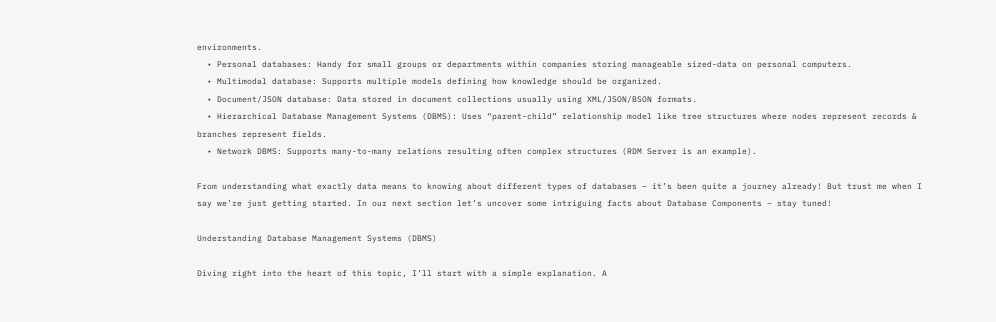environments.
  • Personal databases: Handy for small groups or departments within companies storing manageable sized-data on personal computers.
  • Multimodal database: Supports multiple models defining how knowledge should be organized.
  • Document/JSON database: Data stored in document collections usually using XML/JSON/BSON formats.
  • Hierarchical Database Management Systems (DBMS): Uses “parent-child” relationship model like tree structures where nodes represent records & branches represent fields.
  • Network DBMS: Supports many-to-many relations resulting often complex structures (RDM Server is an example).

From understanding what exactly data means to knowing about different types of databases – it’s been quite a journey already! But trust me when I say we’re just getting started. In our next section let’s uncover some intriguing facts about Database Components – stay tuned!

Understanding Database Management Systems (DBMS)

Diving right into the heart of this topic, I’ll start with a simple explanation. A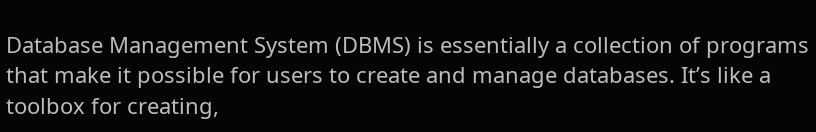Database Management System (DBMS) is essentially a collection of programs that make it possible for users to create and manage databases. It’s like a toolbox for creating,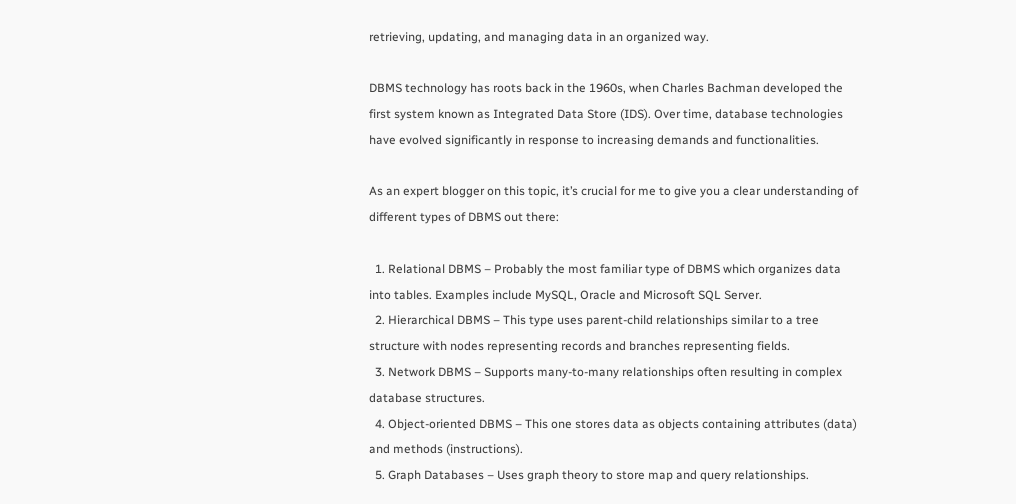retrieving, updating, and managing data in an organized way.

DBMS technology has roots back in the 1960s, when Charles Bachman developed the first system known as Integrated Data Store (IDS). Over time, database technologies have evolved significantly in response to increasing demands and functionalities.

As an expert blogger on this topic, it’s crucial for me to give you a clear understanding of different types of DBMS out there:

  1. Relational DBMS – Probably the most familiar type of DBMS which organizes data into tables. Examples include MySQL, Oracle and Microsoft SQL Server.
  2. Hierarchical DBMS – This type uses parent-child relationships similar to a tree structure with nodes representing records and branches representing fields.
  3. Network DBMS – Supports many-to-many relationships often resulting in complex database structures.
  4. Object-oriented DBMS – This one stores data as objects containing attributes (data) and methods (instructions).
  5. Graph Databases – Uses graph theory to store map and query relationships.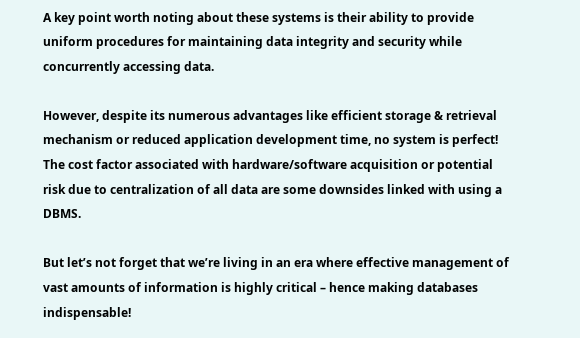A key point worth noting about these systems is their ability to provide uniform procedures for maintaining data integrity and security while concurrently accessing data.

However, despite its numerous advantages like efficient storage & retrieval mechanism or reduced application development time, no system is perfect! The cost factor associated with hardware/software acquisition or potential risk due to centralization of all data are some downsides linked with using a DBMS.

But let’s not forget that we’re living in an era where effective management of vast amounts of information is highly critical – hence making databases indispensable!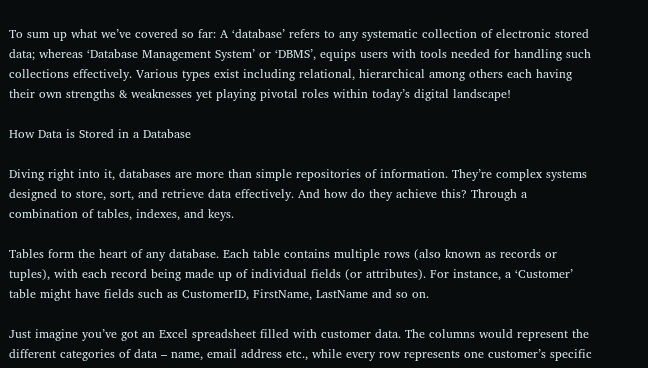To sum up what we’ve covered so far: A ‘database’ refers to any systematic collection of electronic stored data; whereas ‘Database Management System’ or ‘DBMS’, equips users with tools needed for handling such collections effectively. Various types exist including relational, hierarchical among others each having their own strengths & weaknesses yet playing pivotal roles within today’s digital landscape!

How Data is Stored in a Database

Diving right into it, databases are more than simple repositories of information. They’re complex systems designed to store, sort, and retrieve data effectively. And how do they achieve this? Through a combination of tables, indexes, and keys.

Tables form the heart of any database. Each table contains multiple rows (also known as records or tuples), with each record being made up of individual fields (or attributes). For instance, a ‘Customer’ table might have fields such as CustomerID, FirstName, LastName and so on.

Just imagine you’ve got an Excel spreadsheet filled with customer data. The columns would represent the different categories of data – name, email address etc., while every row represents one customer’s specific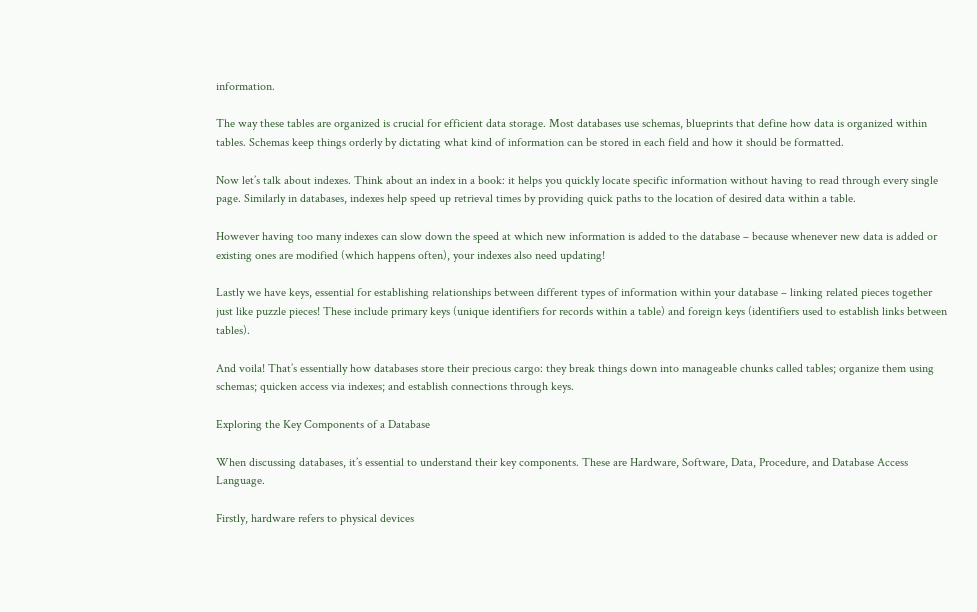information.

The way these tables are organized is crucial for efficient data storage. Most databases use schemas, blueprints that define how data is organized within tables. Schemas keep things orderly by dictating what kind of information can be stored in each field and how it should be formatted.

Now let’s talk about indexes. Think about an index in a book: it helps you quickly locate specific information without having to read through every single page. Similarly in databases, indexes help speed up retrieval times by providing quick paths to the location of desired data within a table.

However having too many indexes can slow down the speed at which new information is added to the database – because whenever new data is added or existing ones are modified (which happens often), your indexes also need updating!

Lastly we have keys, essential for establishing relationships between different types of information within your database – linking related pieces together just like puzzle pieces! These include primary keys (unique identifiers for records within a table) and foreign keys (identifiers used to establish links between tables).

And voila! That’s essentially how databases store their precious cargo: they break things down into manageable chunks called tables; organize them using schemas; quicken access via indexes; and establish connections through keys.

Exploring the Key Components of a Database

When discussing databases, it’s essential to understand their key components. These are Hardware, Software, Data, Procedure, and Database Access Language.

Firstly, hardware refers to physical devices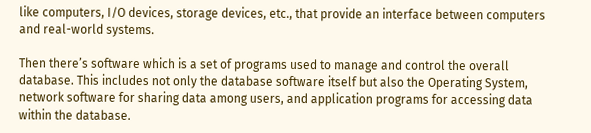like computers, I/O devices, storage devices, etc., that provide an interface between computers and real-world systems.

Then there’s software which is a set of programs used to manage and control the overall database. This includes not only the database software itself but also the Operating System, network software for sharing data among users, and application programs for accessing data within the database.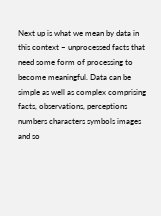Next up is what we mean by data in this context – unprocessed facts that need some form of processing to become meaningful. Data can be simple as well as complex comprising facts, observations, perceptions numbers characters symbols images and so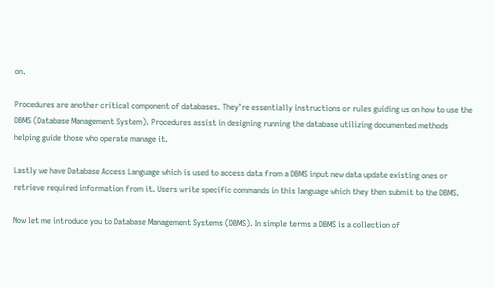on.

Procedures are another critical component of databases. They’re essentially instructions or rules guiding us on how to use the DBMS (Database Management System). Procedures assist in designing running the database utilizing documented methods helping guide those who operate manage it.

Lastly we have Database Access Language which is used to access data from a DBMS input new data update existing ones or retrieve required information from it. Users write specific commands in this language which they then submit to the DBMS.

Now let me introduce you to Database Management Systems (DBMS). In simple terms a DBMS is a collection of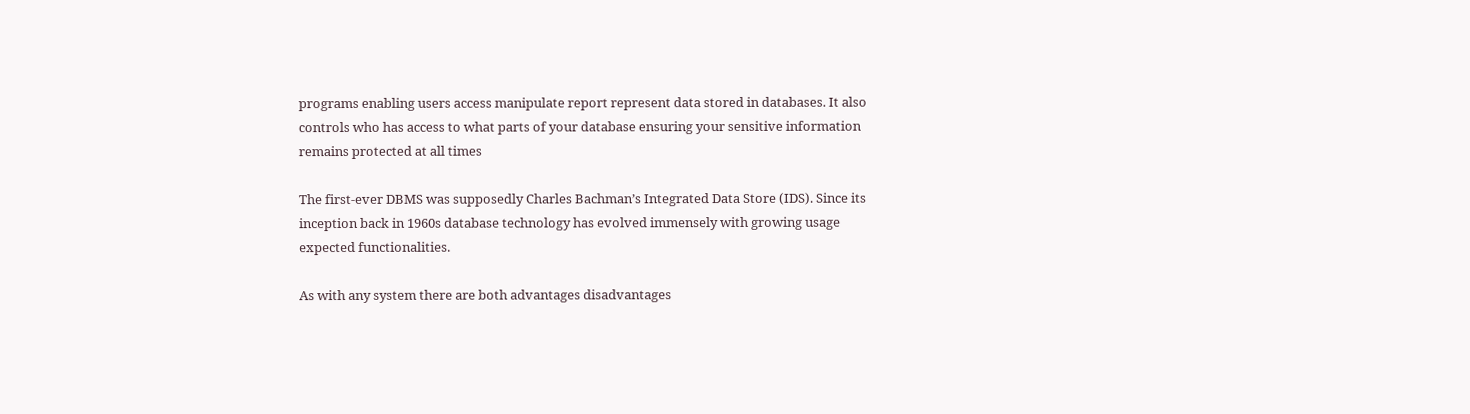programs enabling users access manipulate report represent data stored in databases. It also controls who has access to what parts of your database ensuring your sensitive information remains protected at all times

The first-ever DBMS was supposedly Charles Bachman’s Integrated Data Store (IDS). Since its inception back in 1960s database technology has evolved immensely with growing usage expected functionalities.

As with any system there are both advantages disadvantages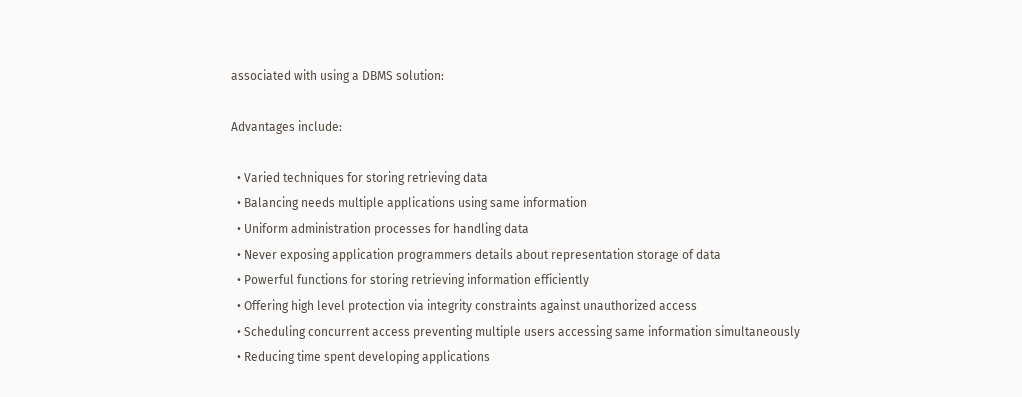associated with using a DBMS solution:

Advantages include:

  • Varied techniques for storing retrieving data
  • Balancing needs multiple applications using same information
  • Uniform administration processes for handling data
  • Never exposing application programmers details about representation storage of data
  • Powerful functions for storing retrieving information efficiently
  • Offering high level protection via integrity constraints against unauthorized access
  • Scheduling concurrent access preventing multiple users accessing same information simultaneously
  • Reducing time spent developing applications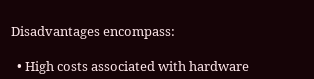Disadvantages encompass:

  • High costs associated with hardware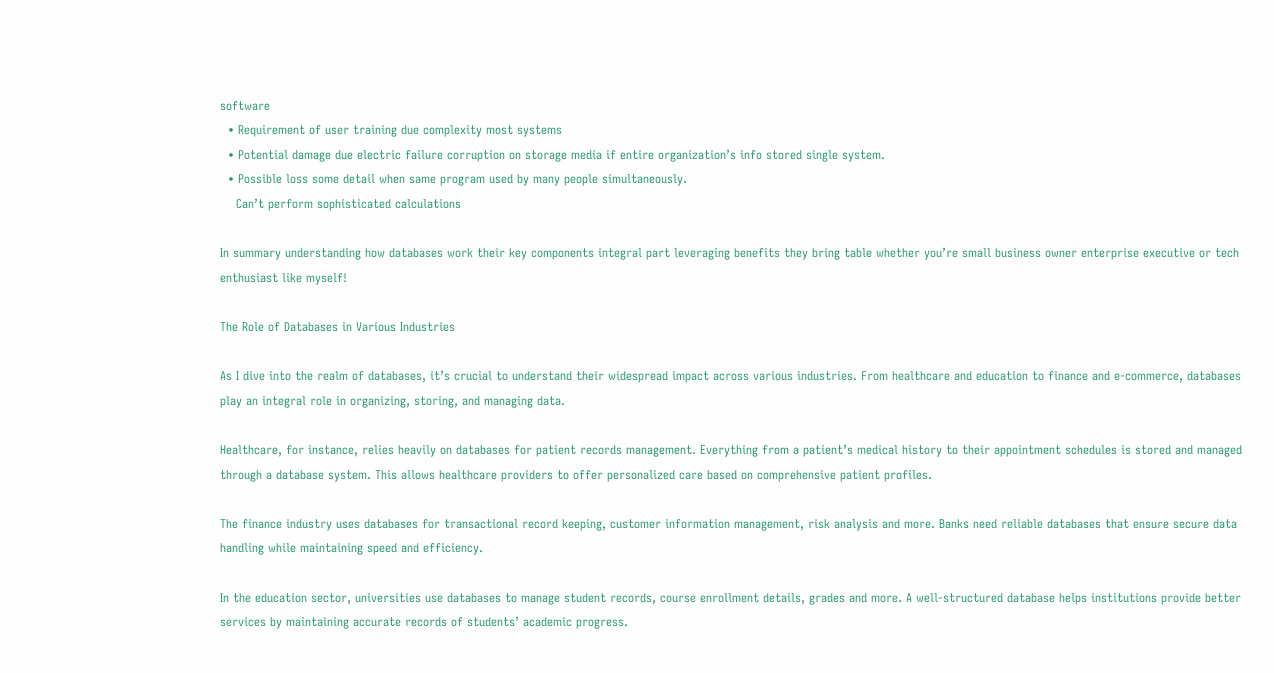software
  • Requirement of user training due complexity most systems
  • Potential damage due electric failure corruption on storage media if entire organization’s info stored single system.
  • Possible loss some detail when same program used by many people simultaneously.
    Can’t perform sophisticated calculations

In summary understanding how databases work their key components integral part leveraging benefits they bring table whether you’re small business owner enterprise executive or tech enthusiast like myself!

The Role of Databases in Various Industries

As I dive into the realm of databases, it’s crucial to understand their widespread impact across various industries. From healthcare and education to finance and e-commerce, databases play an integral role in organizing, storing, and managing data.

Healthcare, for instance, relies heavily on databases for patient records management. Everything from a patient’s medical history to their appointment schedules is stored and managed through a database system. This allows healthcare providers to offer personalized care based on comprehensive patient profiles.

The finance industry uses databases for transactional record keeping, customer information management, risk analysis and more. Banks need reliable databases that ensure secure data handling while maintaining speed and efficiency.

In the education sector, universities use databases to manage student records, course enrollment details, grades and more. A well-structured database helps institutions provide better services by maintaining accurate records of students’ academic progress.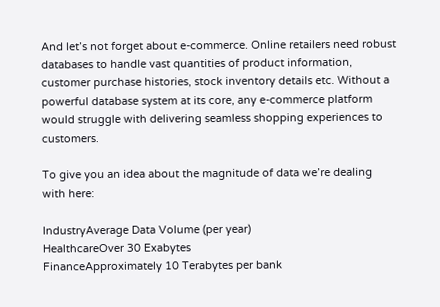And let’s not forget about e-commerce. Online retailers need robust databases to handle vast quantities of product information, customer purchase histories, stock inventory details etc. Without a powerful database system at its core, any e-commerce platform would struggle with delivering seamless shopping experiences to customers.

To give you an idea about the magnitude of data we’re dealing with here:

IndustryAverage Data Volume (per year)
HealthcareOver 30 Exabytes
FinanceApproximately 10 Terabytes per bank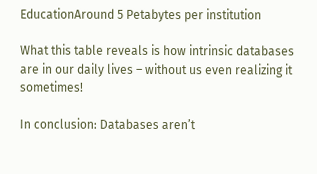EducationAround 5 Petabytes per institution

What this table reveals is how intrinsic databases are in our daily lives – without us even realizing it sometimes!

In conclusion: Databases aren’t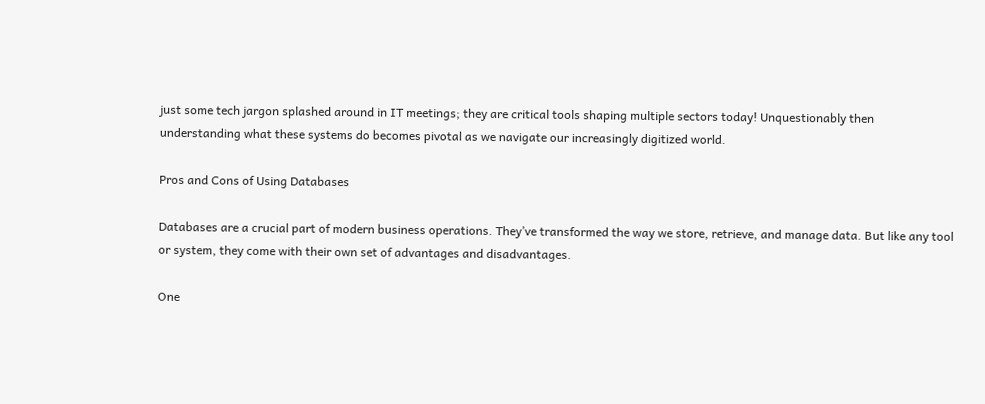just some tech jargon splashed around in IT meetings; they are critical tools shaping multiple sectors today! Unquestionably then understanding what these systems do becomes pivotal as we navigate our increasingly digitized world.

Pros and Cons of Using Databases

Databases are a crucial part of modern business operations. They’ve transformed the way we store, retrieve, and manage data. But like any tool or system, they come with their own set of advantages and disadvantages.

One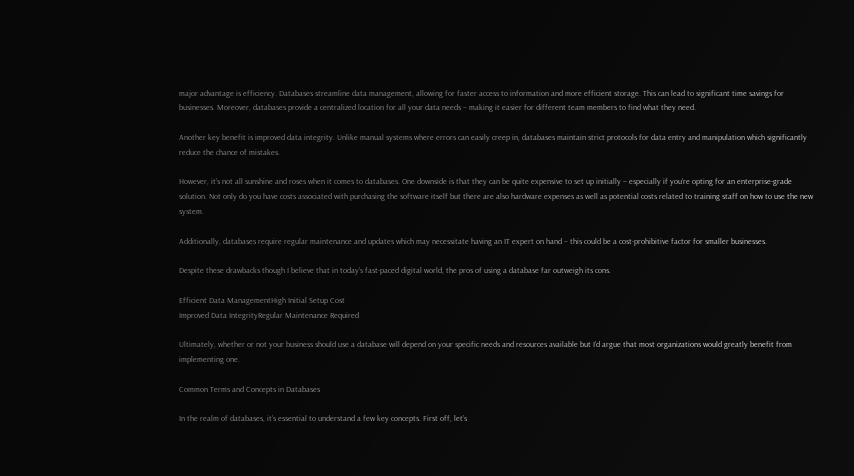major advantage is efficiency. Databases streamline data management, allowing for faster access to information and more efficient storage. This can lead to significant time savings for businesses. Moreover, databases provide a centralized location for all your data needs – making it easier for different team members to find what they need.

Another key benefit is improved data integrity. Unlike manual systems where errors can easily creep in, databases maintain strict protocols for data entry and manipulation which significantly reduce the chance of mistakes.

However, it’s not all sunshine and roses when it comes to databases. One downside is that they can be quite expensive to set up initially – especially if you’re opting for an enterprise-grade solution. Not only do you have costs associated with purchasing the software itself but there are also hardware expenses as well as potential costs related to training staff on how to use the new system.

Additionally, databases require regular maintenance and updates which may necessitate having an IT expert on hand – this could be a cost-prohibitive factor for smaller businesses.

Despite these drawbacks though I believe that in today’s fast-paced digital world, the pros of using a database far outweigh its cons.

Efficient Data ManagementHigh Initial Setup Cost
Improved Data IntegrityRegular Maintenance Required

Ultimately, whether or not your business should use a database will depend on your specific needs and resources available but I’d argue that most organizations would greatly benefit from implementing one.

Common Terms and Concepts in Databases

In the realm of databases, it’s essential to understand a few key concepts. First off, let’s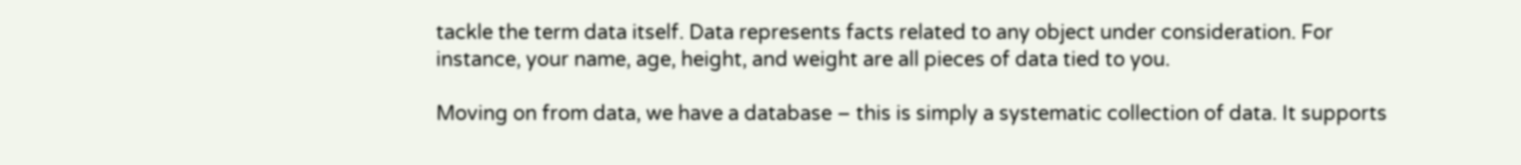tackle the term data itself. Data represents facts related to any object under consideration. For instance, your name, age, height, and weight are all pieces of data tied to you.

Moving on from data, we have a database – this is simply a systematic collection of data. It supports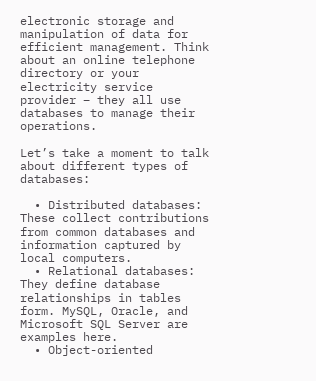electronic storage and manipulation of data for efficient management. Think about an online telephone directory or your electricity service provider – they all use databases to manage their operations.

Let’s take a moment to talk about different types of databases:

  • Distributed databases: These collect contributions from common databases and information captured by local computers.
  • Relational databases: They define database relationships in tables form. MySQL, Oracle, and Microsoft SQL Server are examples here.
  • Object-oriented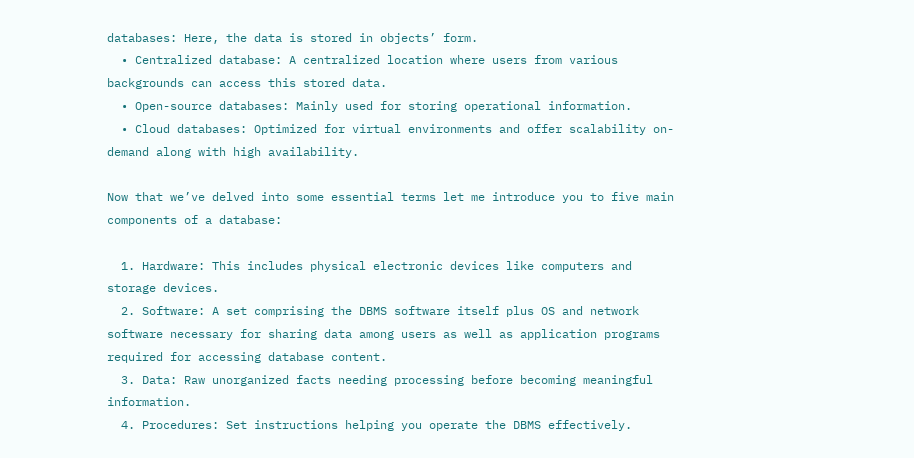databases: Here, the data is stored in objects’ form.
  • Centralized database: A centralized location where users from various backgrounds can access this stored data.
  • Open-source databases: Mainly used for storing operational information.
  • Cloud databases: Optimized for virtual environments and offer scalability on-demand along with high availability.

Now that we’ve delved into some essential terms let me introduce you to five main components of a database:

  1. Hardware: This includes physical electronic devices like computers and storage devices.
  2. Software: A set comprising the DBMS software itself plus OS and network software necessary for sharing data among users as well as application programs required for accessing database content.
  3. Data: Raw unorganized facts needing processing before becoming meaningful information.
  4. Procedures: Set instructions helping you operate the DBMS effectively.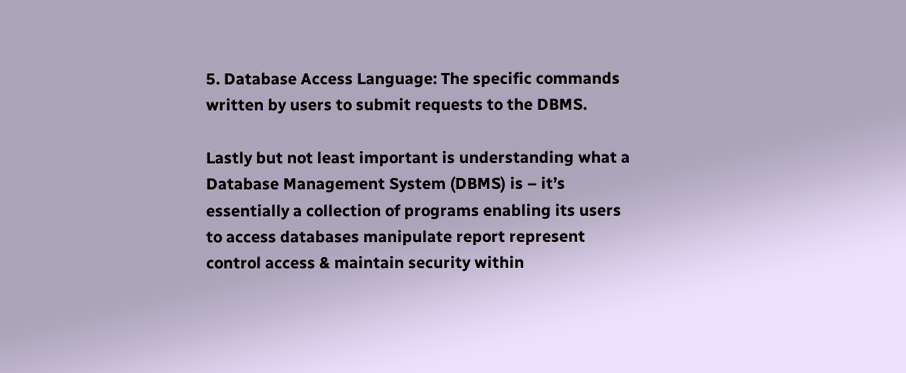5. Database Access Language: The specific commands written by users to submit requests to the DBMS.

Lastly but not least important is understanding what a Database Management System (DBMS) is – it’s essentially a collection of programs enabling its users to access databases manipulate report represent control access & maintain security within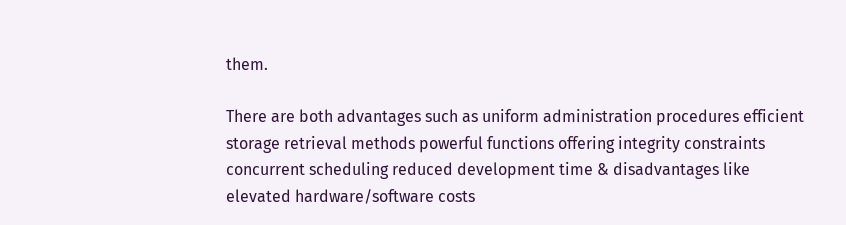them.

There are both advantages such as uniform administration procedures efficient storage retrieval methods powerful functions offering integrity constraints concurrent scheduling reduced development time & disadvantages like elevated hardware/software costs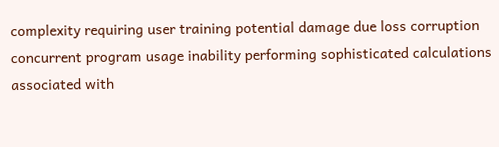complexity requiring user training potential damage due loss corruption concurrent program usage inability performing sophisticated calculations associated with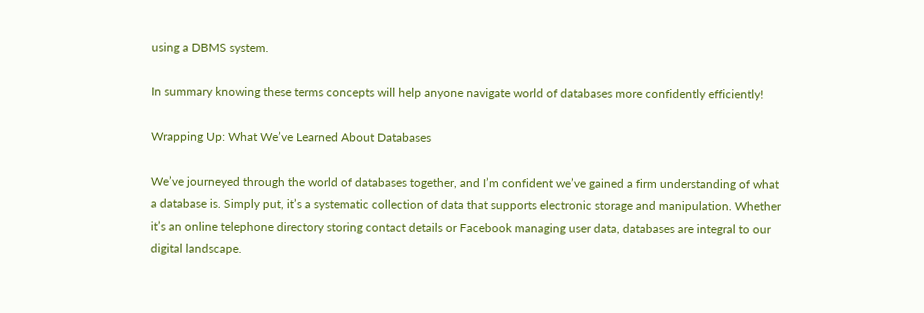using a DBMS system.

In summary knowing these terms concepts will help anyone navigate world of databases more confidently efficiently!

Wrapping Up: What We’ve Learned About Databases

We’ve journeyed through the world of databases together, and I’m confident we’ve gained a firm understanding of what a database is. Simply put, it’s a systematic collection of data that supports electronic storage and manipulation. Whether it’s an online telephone directory storing contact details or Facebook managing user data, databases are integral to our digital landscape.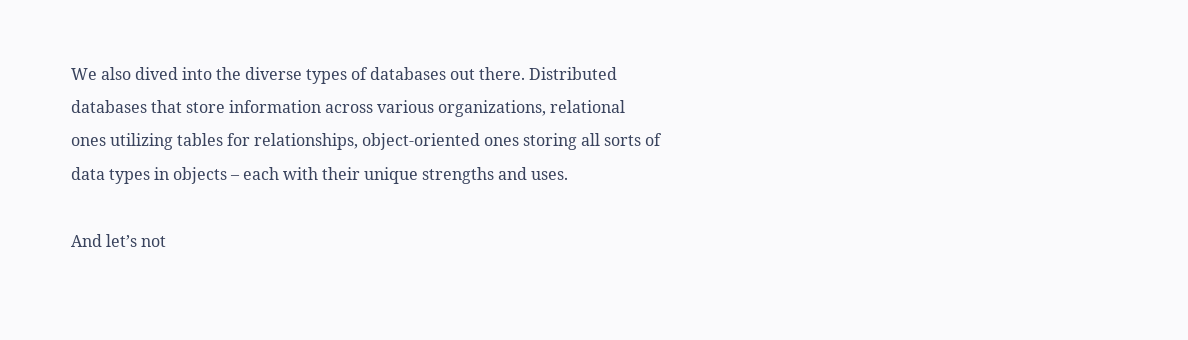We also dived into the diverse types of databases out there. Distributed databases that store information across various organizations, relational ones utilizing tables for relationships, object-oriented ones storing all sorts of data types in objects – each with their unique strengths and uses.

And let’s not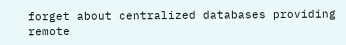forget about centralized databases providing remote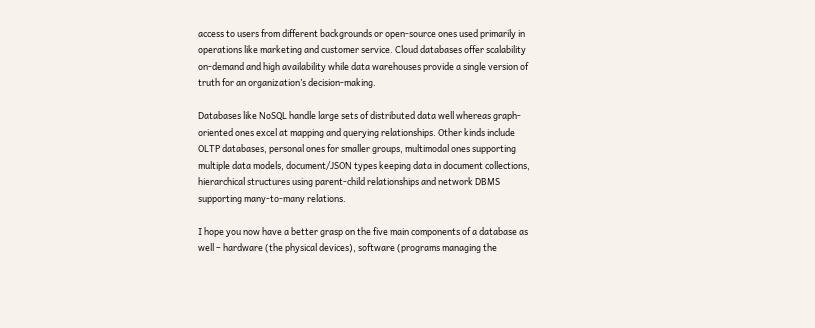access to users from different backgrounds or open-source ones used primarily in operations like marketing and customer service. Cloud databases offer scalability on-demand and high availability while data warehouses provide a single version of truth for an organization’s decision-making.

Databases like NoSQL handle large sets of distributed data well whereas graph-oriented ones excel at mapping and querying relationships. Other kinds include OLTP databases, personal ones for smaller groups, multimodal ones supporting multiple data models, document/JSON types keeping data in document collections, hierarchical structures using parent-child relationships and network DBMS supporting many-to-many relations.

I hope you now have a better grasp on the five main components of a database as well – hardware (the physical devices), software (programs managing the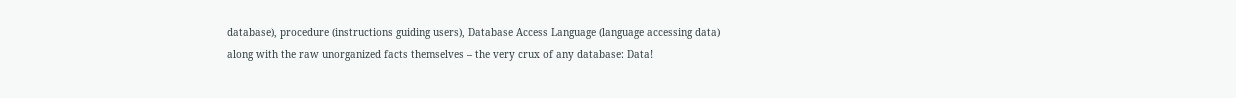database), procedure (instructions guiding users), Database Access Language (language accessing data) along with the raw unorganized facts themselves – the very crux of any database: Data!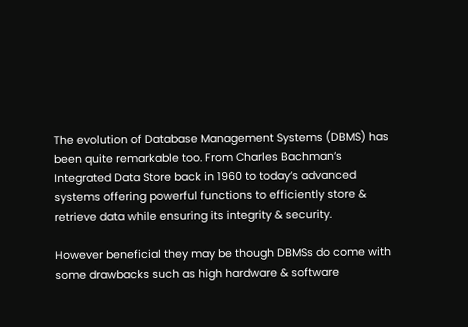The evolution of Database Management Systems (DBMS) has been quite remarkable too. From Charles Bachman’s Integrated Data Store back in 1960 to today’s advanced systems offering powerful functions to efficiently store & retrieve data while ensuring its integrity & security.

However beneficial they may be though DBMSs do come with some drawbacks such as high hardware & software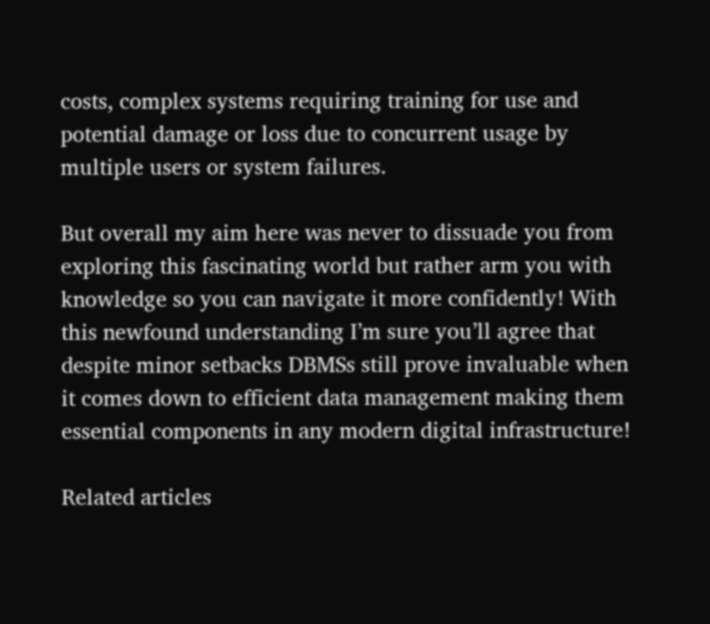costs, complex systems requiring training for use and potential damage or loss due to concurrent usage by multiple users or system failures.

But overall my aim here was never to dissuade you from exploring this fascinating world but rather arm you with knowledge so you can navigate it more confidently! With this newfound understanding I’m sure you’ll agree that despite minor setbacks DBMSs still prove invaluable when it comes down to efficient data management making them essential components in any modern digital infrastructure!

Related articles